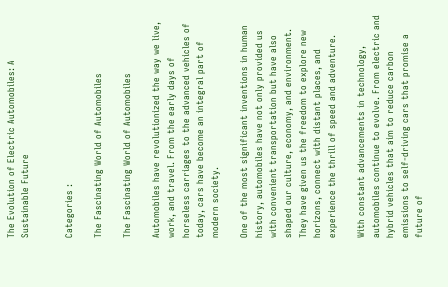The Evolution of Electric Automobiles: A Sustainable Future


Categories :

The Fascinating World of Automobiles

The Fascinating World of Automobiles

Automobiles have revolutionized the way we live, work, and travel. From the early days of horseless carriages to the advanced vehicles of today, cars have become an integral part of modern society.

One of the most significant inventions in human history, automobiles have not only provided us with convenient transportation but have also shaped our culture, economy, and environment. They have given us the freedom to explore new horizons, connect with distant places, and experience the thrill of speed and adventure.

With constant advancements in technology, automobiles continue to evolve. From electric and hybrid vehicles that aim to reduce carbon emissions to self-driving cars that promise a future of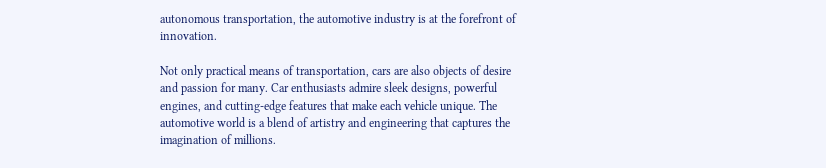autonomous transportation, the automotive industry is at the forefront of innovation.

Not only practical means of transportation, cars are also objects of desire and passion for many. Car enthusiasts admire sleek designs, powerful engines, and cutting-edge features that make each vehicle unique. The automotive world is a blend of artistry and engineering that captures the imagination of millions.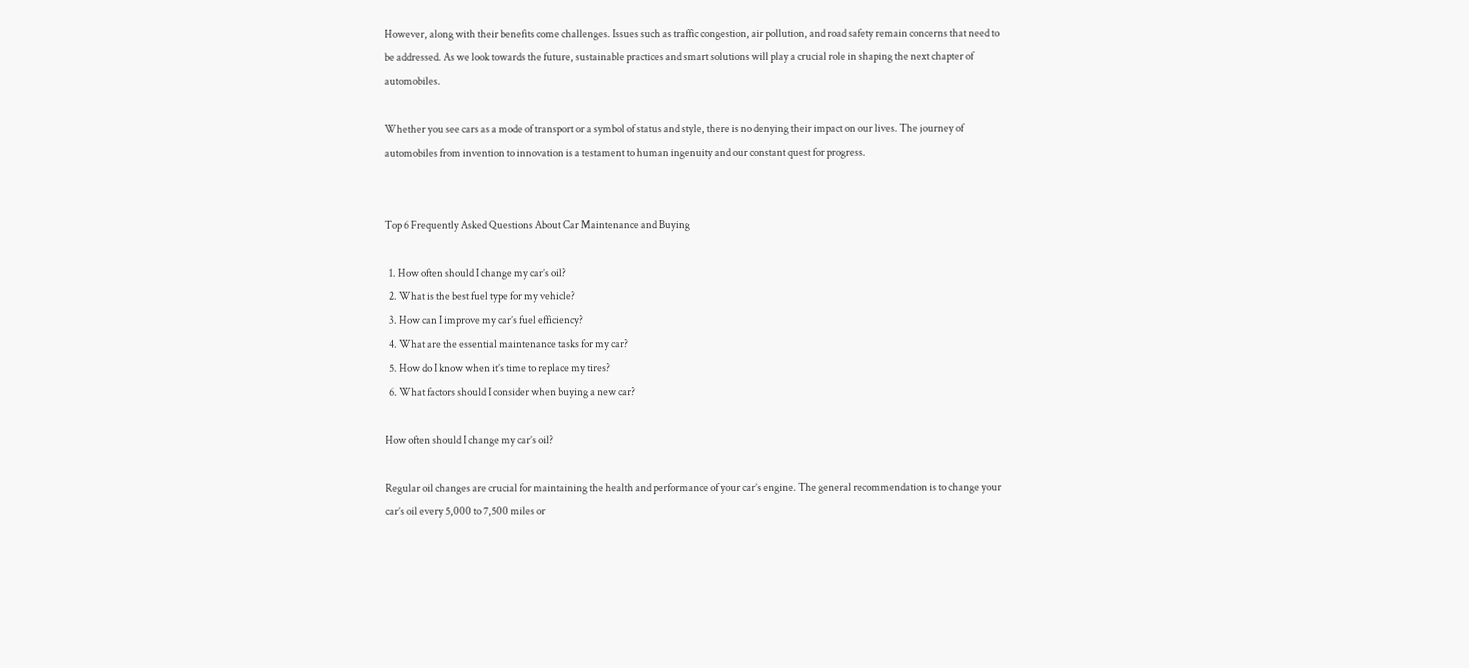However, along with their benefits come challenges. Issues such as traffic congestion, air pollution, and road safety remain concerns that need to be addressed. As we look towards the future, sustainable practices and smart solutions will play a crucial role in shaping the next chapter of automobiles.

Whether you see cars as a mode of transport or a symbol of status and style, there is no denying their impact on our lives. The journey of automobiles from invention to innovation is a testament to human ingenuity and our constant quest for progress.


Top 6 Frequently Asked Questions About Car Maintenance and Buying

  1. How often should I change my car’s oil?
  2. What is the best fuel type for my vehicle?
  3. How can I improve my car’s fuel efficiency?
  4. What are the essential maintenance tasks for my car?
  5. How do I know when it’s time to replace my tires?
  6. What factors should I consider when buying a new car?

How often should I change my car’s oil?

Regular oil changes are crucial for maintaining the health and performance of your car’s engine. The general recommendation is to change your car’s oil every 5,000 to 7,500 miles or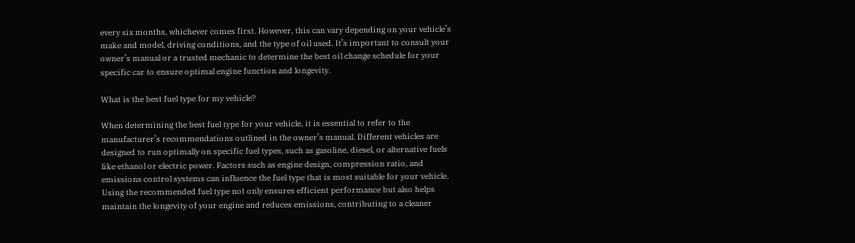every six months, whichever comes first. However, this can vary depending on your vehicle’s make and model, driving conditions, and the type of oil used. It’s important to consult your owner’s manual or a trusted mechanic to determine the best oil change schedule for your specific car to ensure optimal engine function and longevity.

What is the best fuel type for my vehicle?

When determining the best fuel type for your vehicle, it is essential to refer to the manufacturer’s recommendations outlined in the owner’s manual. Different vehicles are designed to run optimally on specific fuel types, such as gasoline, diesel, or alternative fuels like ethanol or electric power. Factors such as engine design, compression ratio, and emissions control systems can influence the fuel type that is most suitable for your vehicle. Using the recommended fuel type not only ensures efficient performance but also helps maintain the longevity of your engine and reduces emissions, contributing to a cleaner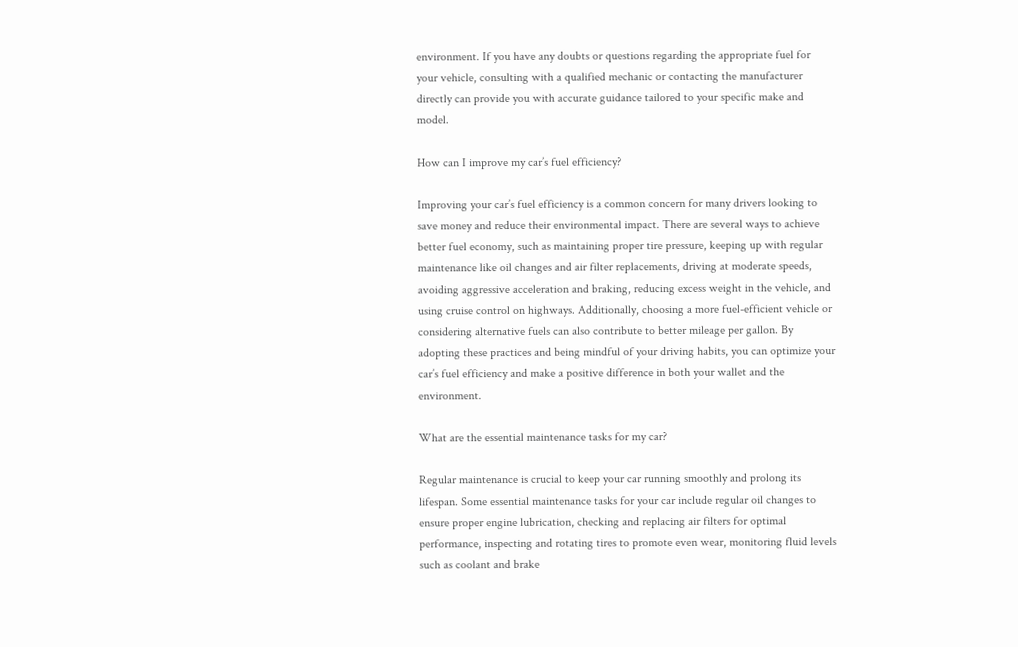environment. If you have any doubts or questions regarding the appropriate fuel for your vehicle, consulting with a qualified mechanic or contacting the manufacturer directly can provide you with accurate guidance tailored to your specific make and model.

How can I improve my car’s fuel efficiency?

Improving your car’s fuel efficiency is a common concern for many drivers looking to save money and reduce their environmental impact. There are several ways to achieve better fuel economy, such as maintaining proper tire pressure, keeping up with regular maintenance like oil changes and air filter replacements, driving at moderate speeds, avoiding aggressive acceleration and braking, reducing excess weight in the vehicle, and using cruise control on highways. Additionally, choosing a more fuel-efficient vehicle or considering alternative fuels can also contribute to better mileage per gallon. By adopting these practices and being mindful of your driving habits, you can optimize your car’s fuel efficiency and make a positive difference in both your wallet and the environment.

What are the essential maintenance tasks for my car?

Regular maintenance is crucial to keep your car running smoothly and prolong its lifespan. Some essential maintenance tasks for your car include regular oil changes to ensure proper engine lubrication, checking and replacing air filters for optimal performance, inspecting and rotating tires to promote even wear, monitoring fluid levels such as coolant and brake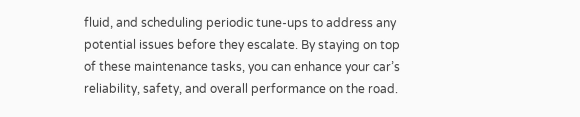fluid, and scheduling periodic tune-ups to address any potential issues before they escalate. By staying on top of these maintenance tasks, you can enhance your car’s reliability, safety, and overall performance on the road.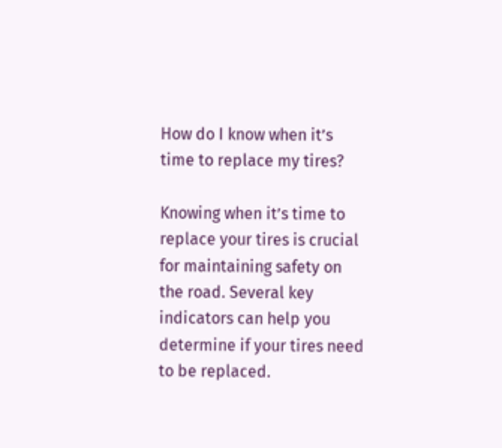How do I know when it’s time to replace my tires?

Knowing when it’s time to replace your tires is crucial for maintaining safety on the road. Several key indicators can help you determine if your tires need to be replaced.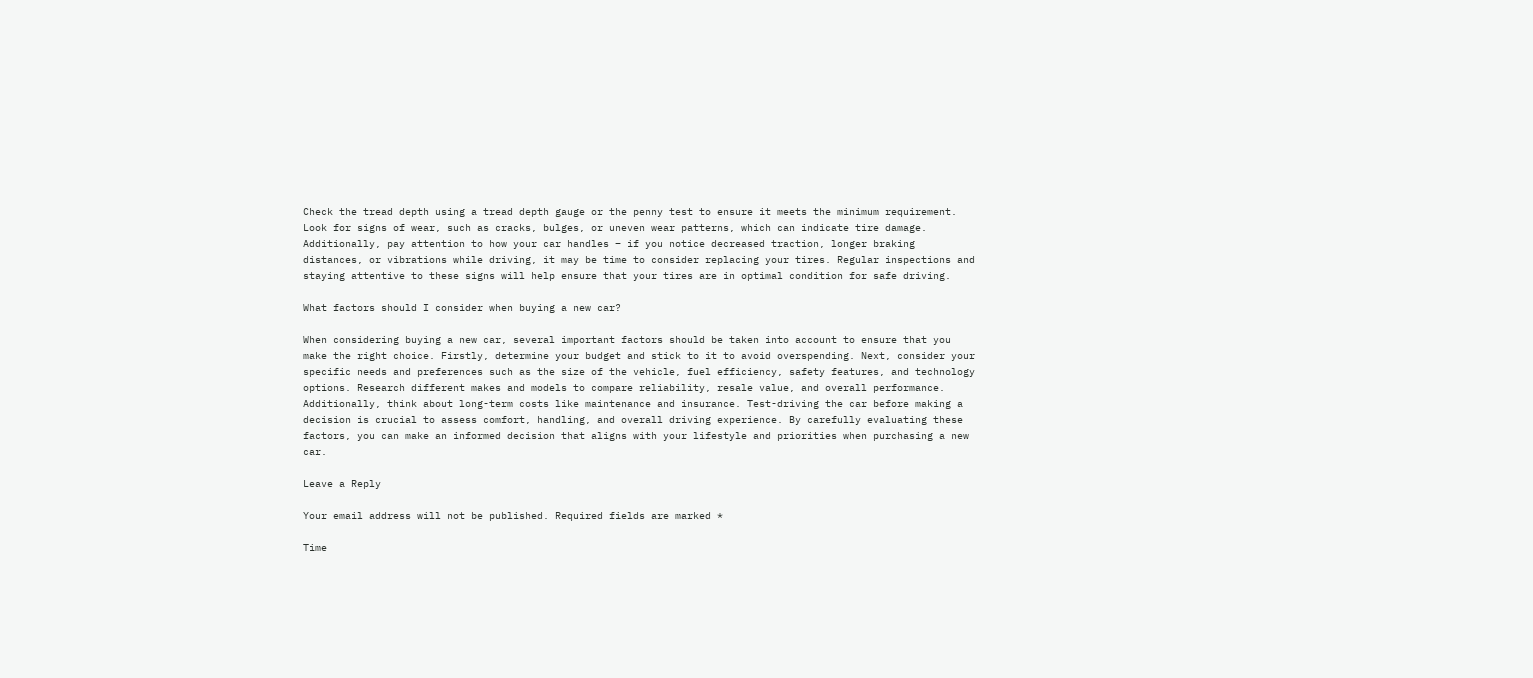Check the tread depth using a tread depth gauge or the penny test to ensure it meets the minimum requirement. Look for signs of wear, such as cracks, bulges, or uneven wear patterns, which can indicate tire damage. Additionally, pay attention to how your car handles – if you notice decreased traction, longer braking distances, or vibrations while driving, it may be time to consider replacing your tires. Regular inspections and staying attentive to these signs will help ensure that your tires are in optimal condition for safe driving.

What factors should I consider when buying a new car?

When considering buying a new car, several important factors should be taken into account to ensure that you make the right choice. Firstly, determine your budget and stick to it to avoid overspending. Next, consider your specific needs and preferences such as the size of the vehicle, fuel efficiency, safety features, and technology options. Research different makes and models to compare reliability, resale value, and overall performance. Additionally, think about long-term costs like maintenance and insurance. Test-driving the car before making a decision is crucial to assess comfort, handling, and overall driving experience. By carefully evaluating these factors, you can make an informed decision that aligns with your lifestyle and priorities when purchasing a new car.

Leave a Reply

Your email address will not be published. Required fields are marked *

Time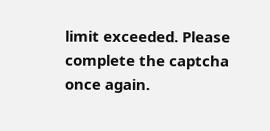limit exceeded. Please complete the captcha once again.